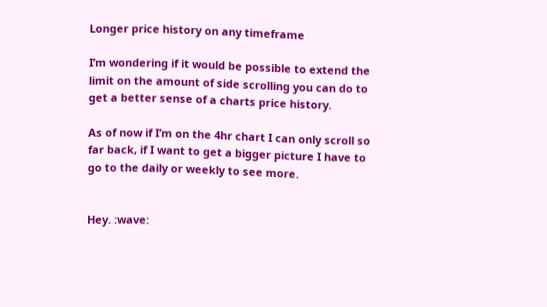Longer price history on any timeframe

I’m wondering if it would be possible to extend the limit on the amount of side scrolling you can do to get a better sense of a charts price history.

As of now if I’m on the 4hr chart I can only scroll so far back, if I want to get a bigger picture I have to go to the daily or weekly to see more.


Hey. :wave: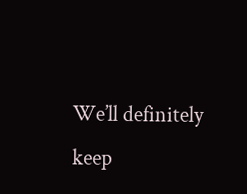We’ll definitely keep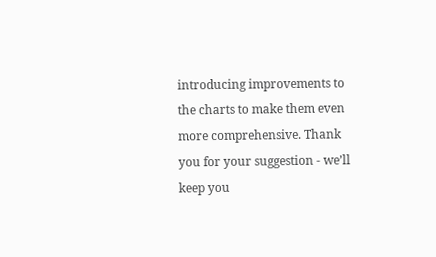introducing improvements to the charts to make them even more comprehensive. Thank you for your suggestion - we’ll keep you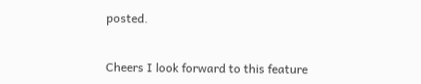posted.


Cheers I look forward to this feature